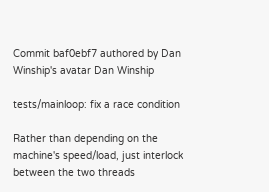Commit baf0ebf7 authored by Dan Winship's avatar Dan Winship

tests/mainloop: fix a race condition

Rather than depending on the machine's speed/load, just interlock
between the two threads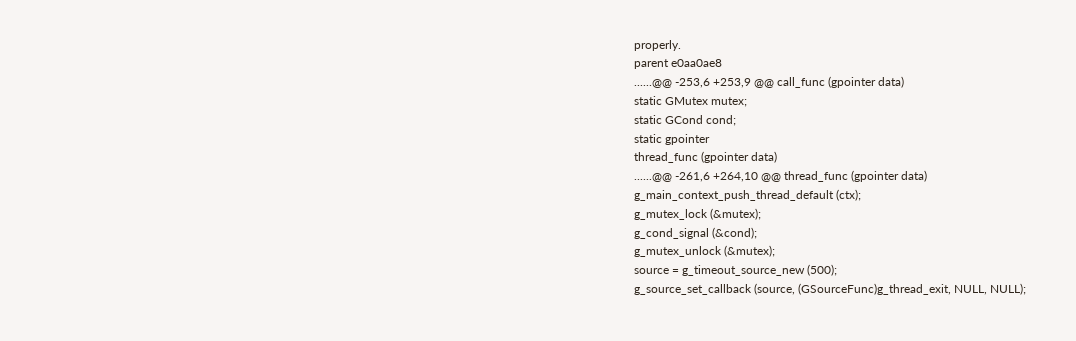properly.
parent e0aa0ae8
......@@ -253,6 +253,9 @@ call_func (gpointer data)
static GMutex mutex;
static GCond cond;
static gpointer
thread_func (gpointer data)
......@@ -261,6 +264,10 @@ thread_func (gpointer data)
g_main_context_push_thread_default (ctx);
g_mutex_lock (&mutex);
g_cond_signal (&cond);
g_mutex_unlock (&mutex);
source = g_timeout_source_new (500);
g_source_set_callback (source, (GSourceFunc)g_thread_exit, NULL, NULL);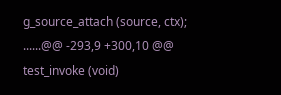g_source_attach (source, ctx);
......@@ -293,9 +300,10 @@ test_invoke (void)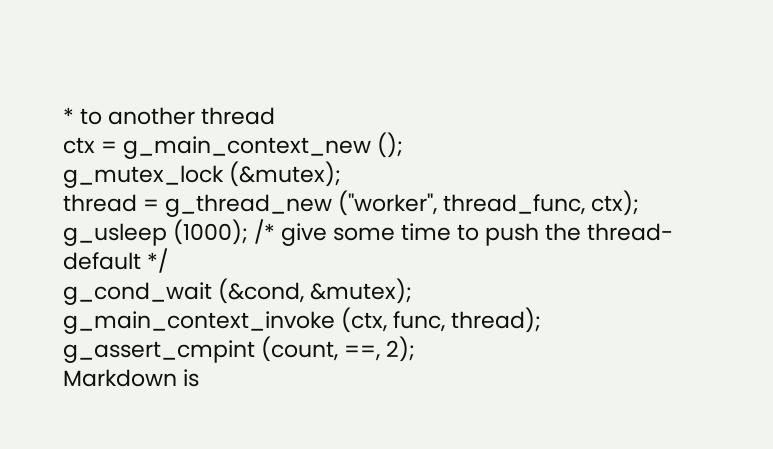* to another thread
ctx = g_main_context_new ();
g_mutex_lock (&mutex);
thread = g_thread_new ("worker", thread_func, ctx);
g_usleep (1000); /* give some time to push the thread-default */
g_cond_wait (&cond, &mutex);
g_main_context_invoke (ctx, func, thread);
g_assert_cmpint (count, ==, 2);
Markdown is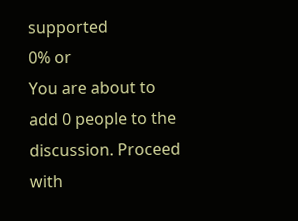supported
0% or
You are about to add 0 people to the discussion. Proceed with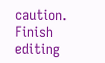caution.
Finish editing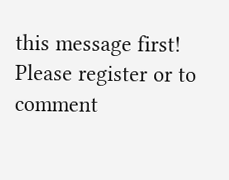this message first!
Please register or to comment